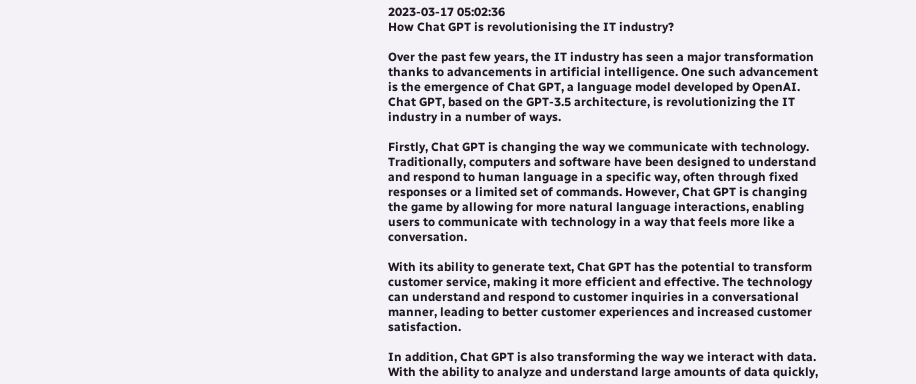2023-03-17 05:02:36
How Chat GPT is revolutionising the IT industry?

Over the past few years, the IT industry has seen a major transformation thanks to advancements in artificial intelligence. One such advancement is the emergence of Chat GPT, a language model developed by OpenAI. Chat GPT, based on the GPT-3.5 architecture, is revolutionizing the IT industry in a number of ways.

Firstly, Chat GPT is changing the way we communicate with technology. Traditionally, computers and software have been designed to understand and respond to human language in a specific way, often through fixed responses or a limited set of commands. However, Chat GPT is changing the game by allowing for more natural language interactions, enabling users to communicate with technology in a way that feels more like a conversation.

With its ability to generate text, Chat GPT has the potential to transform customer service, making it more efficient and effective. The technology can understand and respond to customer inquiries in a conversational manner, leading to better customer experiences and increased customer satisfaction.

In addition, Chat GPT is also transforming the way we interact with data. With the ability to analyze and understand large amounts of data quickly,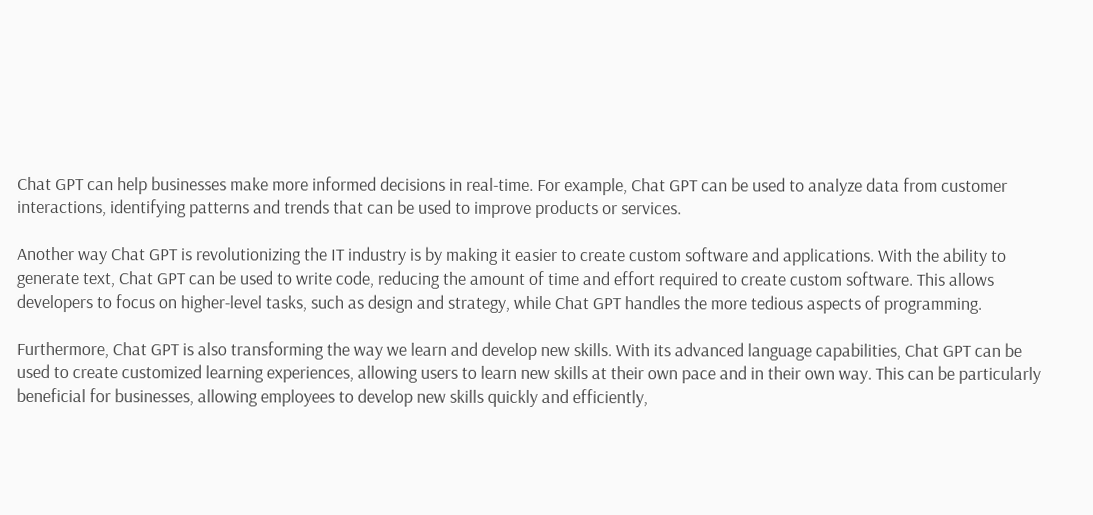Chat GPT can help businesses make more informed decisions in real-time. For example, Chat GPT can be used to analyze data from customer interactions, identifying patterns and trends that can be used to improve products or services.

Another way Chat GPT is revolutionizing the IT industry is by making it easier to create custom software and applications. With the ability to generate text, Chat GPT can be used to write code, reducing the amount of time and effort required to create custom software. This allows developers to focus on higher-level tasks, such as design and strategy, while Chat GPT handles the more tedious aspects of programming.

Furthermore, Chat GPT is also transforming the way we learn and develop new skills. With its advanced language capabilities, Chat GPT can be used to create customized learning experiences, allowing users to learn new skills at their own pace and in their own way. This can be particularly beneficial for businesses, allowing employees to develop new skills quickly and efficiently,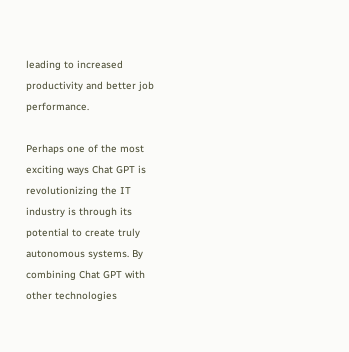leading to increased productivity and better job performance.

Perhaps one of the most exciting ways Chat GPT is revolutionizing the IT industry is through its potential to create truly autonomous systems. By combining Chat GPT with other technologies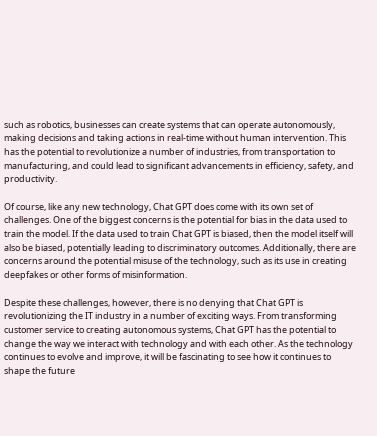such as robotics, businesses can create systems that can operate autonomously, making decisions and taking actions in real-time without human intervention. This has the potential to revolutionize a number of industries, from transportation to manufacturing, and could lead to significant advancements in efficiency, safety, and productivity.

Of course, like any new technology, Chat GPT does come with its own set of challenges. One of the biggest concerns is the potential for bias in the data used to train the model. If the data used to train Chat GPT is biased, then the model itself will also be biased, potentially leading to discriminatory outcomes. Additionally, there are concerns around the potential misuse of the technology, such as its use in creating deepfakes or other forms of misinformation.

Despite these challenges, however, there is no denying that Chat GPT is revolutionizing the IT industry in a number of exciting ways. From transforming customer service to creating autonomous systems, Chat GPT has the potential to change the way we interact with technology and with each other. As the technology continues to evolve and improve, it will be fascinating to see how it continues to shape the future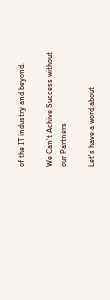of the IT industry and beyond.

We Can’t Achive Success without our Partners

Let's have a word about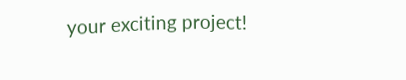your exciting project!